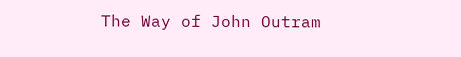The Way of John Outram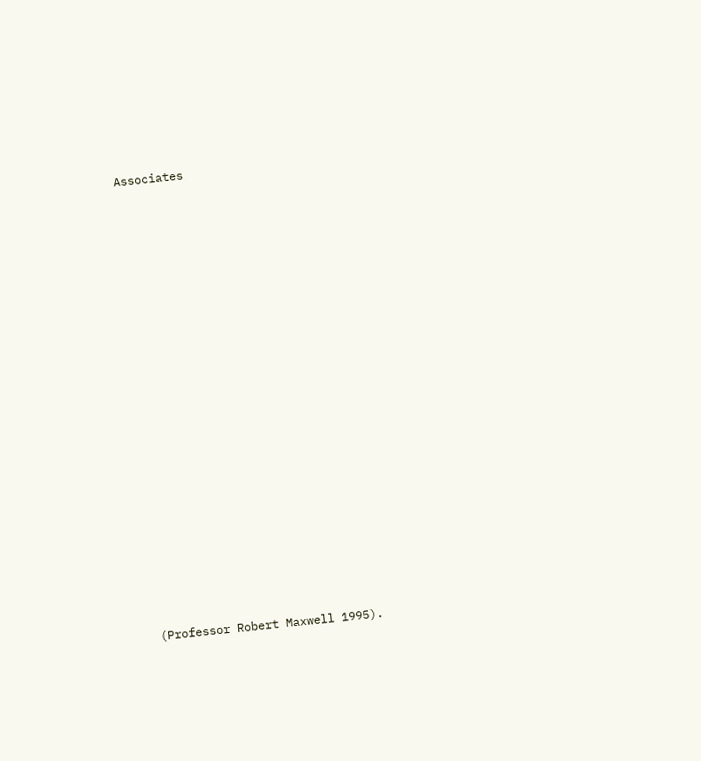Associates


















(Professor Robert Maxwell 1995).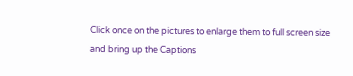Click once on the pictures to enlarge them to full screen size and bring up the Captions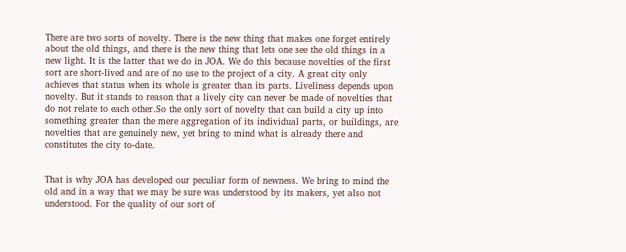There are two sorts of novelty. There is the new thing that makes one forget entirely about the old things, and there is the new thing that lets one see the old things in a new light. It is the latter that we do in JOA. We do this because novelties of the first sort are short-lived and are of no use to the project of a city. A great city only achieves that status when its whole is greater than its parts. Liveliness depends upon novelty. But it stands to reason that a lively city can never be made of novelties that do not relate to each other.So the only sort of novelty that can build a city up into something greater than the mere aggregation of its individual parts, or buildings, are novelties that are genuinely new, yet bring to mind what is already there and constitutes the city to-date.


That is why JOA has developed our peculiar form of newness. We bring to mind the old and in a way that we may be sure was understood by its makers, yet also not understood. For the quality of our sort of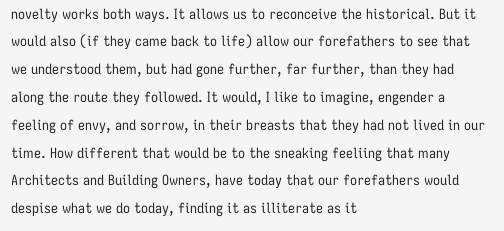novelty works both ways. It allows us to reconceive the historical. But it would also (if they came back to life) allow our forefathers to see that we understood them, but had gone further, far further, than they had along the route they followed. It would, I like to imagine, engender a feeling of envy, and sorrow, in their breasts that they had not lived in our time. How different that would be to the sneaking feeliing that many Architects and Building Owners, have today that our forefathers would despise what we do today, finding it as illiterate as it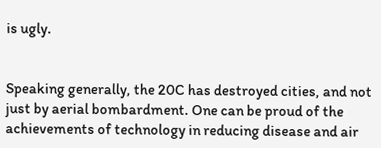is ugly.


Speaking generally, the 20C has destroyed cities, and not just by aerial bombardment. One can be proud of the achievements of technology in reducing disease and air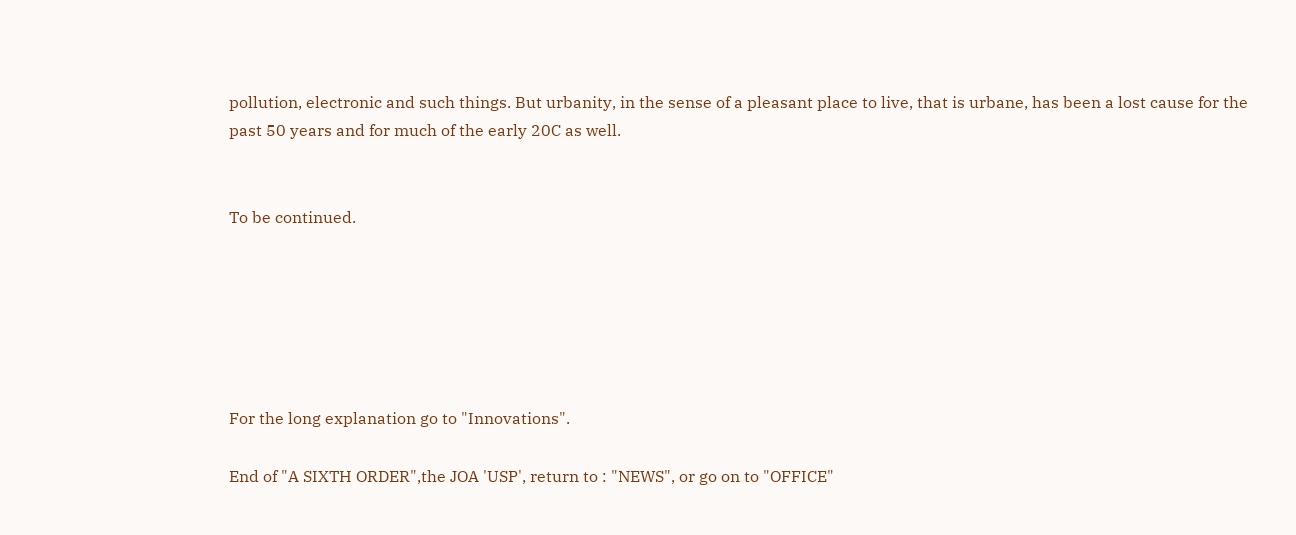pollution, electronic and such things. But urbanity, in the sense of a pleasant place to live, that is urbane, has been a lost cause for the past 50 years and for much of the early 20C as well.


To be continued.






For the long explanation go to "Innovations".

End of "A SIXTH ORDER",the JOA 'USP', return to : "NEWS", or go on to "OFFICE"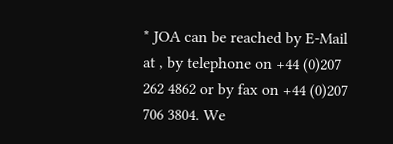* JOA can be reached by E-Mail at , by telephone on +44 (0)207 262 4862 or by fax on +44 (0)207 706 3804. We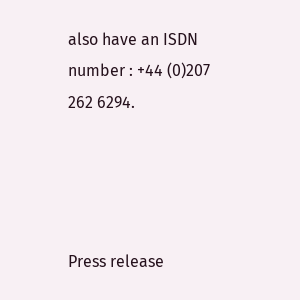also have an ISDN number : +44 (0)207 262 6294.




Press release